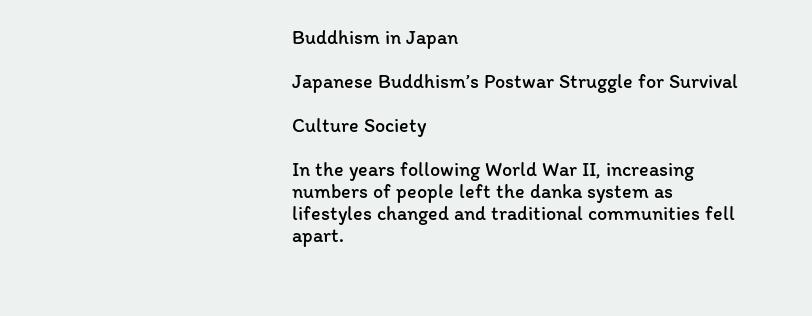Buddhism in Japan

Japanese Buddhism’s Postwar Struggle for Survival

Culture Society

In the years following World War II, increasing numbers of people left the danka system as lifestyles changed and traditional communities fell apart.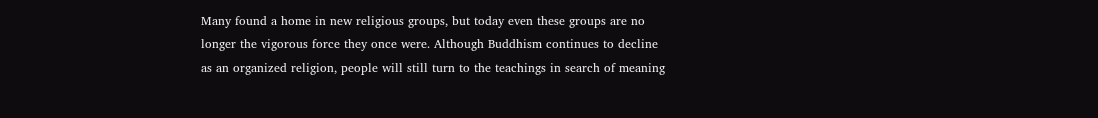Many found a home in new religious groups, but today even these groups are no longer the vigorous force they once were. Although Buddhism continues to decline as an organized religion, people will still turn to the teachings in search of meaning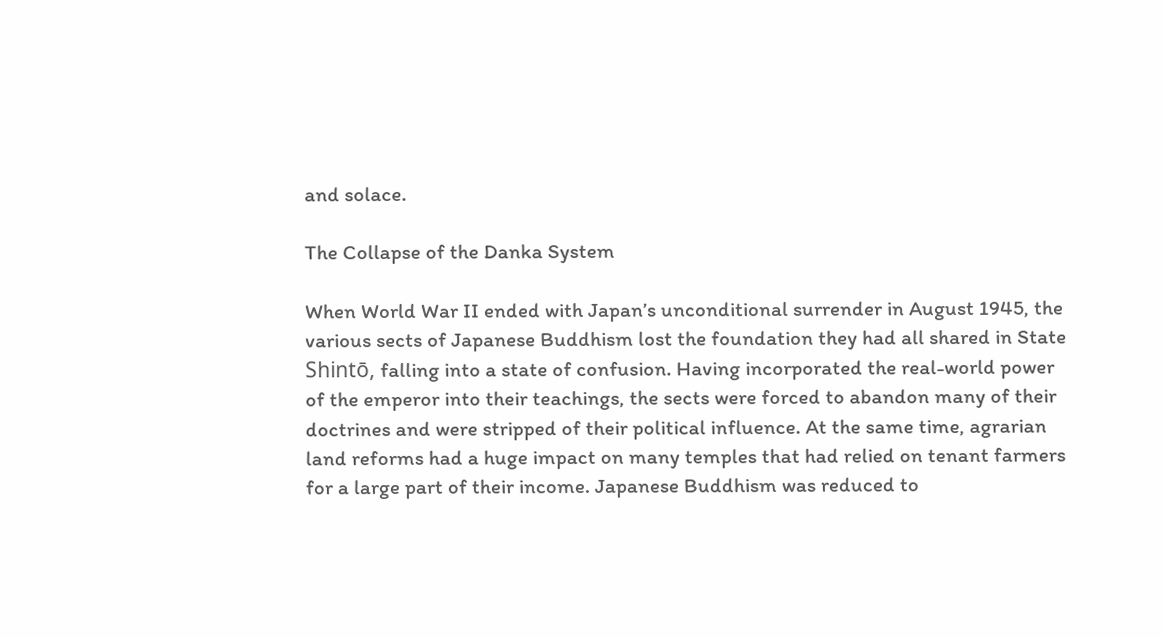and solace.

The Collapse of the Danka System

When World War II ended with Japan’s unconditional surrender in August 1945, the various sects of Japanese Buddhism lost the foundation they had all shared in State Shintō, falling into a state of confusion. Having incorporated the real-world power of the emperor into their teachings, the sects were forced to abandon many of their doctrines and were stripped of their political influence. At the same time, agrarian land reforms had a huge impact on many temples that had relied on tenant farmers for a large part of their income. Japanese Buddhism was reduced to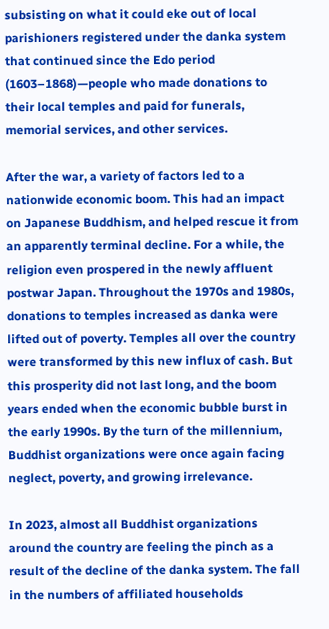subsisting on what it could eke out of local parishioners registered under the danka system that continued since the Edo period (1603–1868)—people who made donations to their local temples and paid for funerals, memorial services, and other services.

After the war, a variety of factors led to a nationwide economic boom. This had an impact on Japanese Buddhism, and helped rescue it from an apparently terminal decline. For a while, the religion even prospered in the newly affluent postwar Japan. Throughout the 1970s and 1980s, donations to temples increased as danka were lifted out of poverty. Temples all over the country were transformed by this new influx of cash. But this prosperity did not last long, and the boom years ended when the economic bubble burst in the early 1990s. By the turn of the millennium, Buddhist organizations were once again facing neglect, poverty, and growing irrelevance.

In 2023, almost all Buddhist organizations around the country are feeling the pinch as a result of the decline of the danka system. The fall in the numbers of affiliated households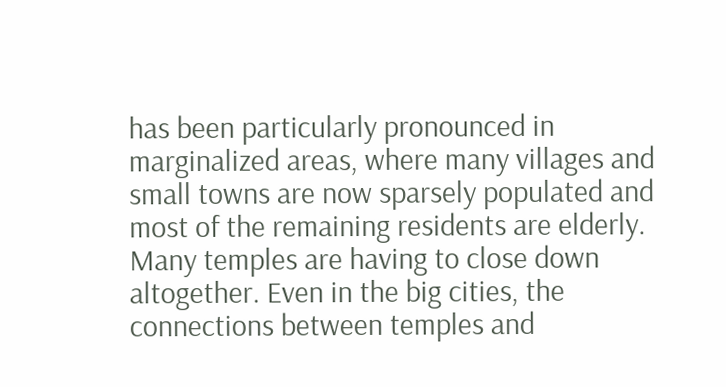has been particularly pronounced in marginalized areas, where many villages and small towns are now sparsely populated and most of the remaining residents are elderly. Many temples are having to close down altogether. Even in the big cities, the connections between temples and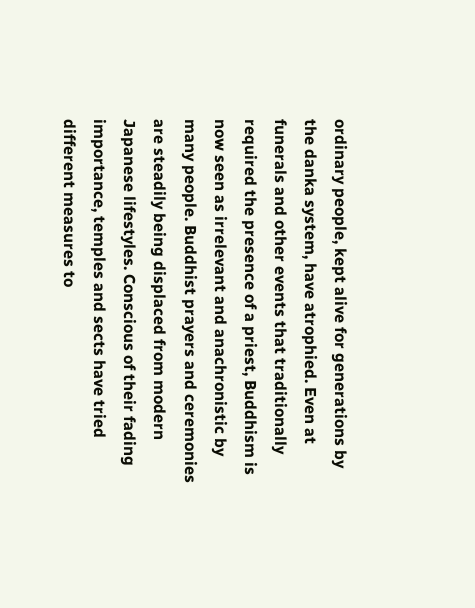ordinary people, kept alive for generations by the danka system, have atrophied. Even at funerals and other events that traditionally required the presence of a priest, Buddhism is now seen as irrelevant and anachronistic by many people. Buddhist prayers and ceremonies are steadily being displaced from modern Japanese lifestyles. Conscious of their fading importance, temples and sects have tried different measures to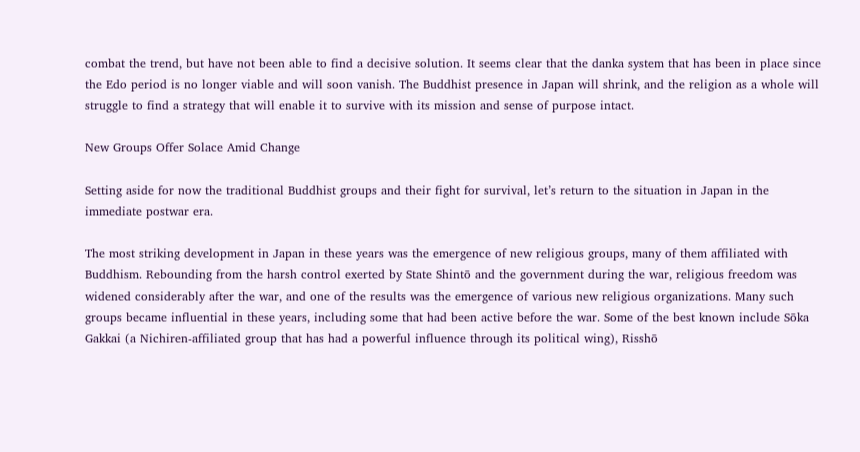combat the trend, but have not been able to find a decisive solution. It seems clear that the danka system that has been in place since the Edo period is no longer viable and will soon vanish. The Buddhist presence in Japan will shrink, and the religion as a whole will struggle to find a strategy that will enable it to survive with its mission and sense of purpose intact.

New Groups Offer Solace Amid Change

Setting aside for now the traditional Buddhist groups and their fight for survival, let’s return to the situation in Japan in the immediate postwar era.

The most striking development in Japan in these years was the emergence of new religious groups, many of them affiliated with Buddhism. Rebounding from the harsh control exerted by State Shintō and the government during the war, religious freedom was widened considerably after the war, and one of the results was the emergence of various new religious organizations. Many such groups became influential in these years, including some that had been active before the war. Some of the best known include Sōka Gakkai (a Nichiren-affiliated group that has had a powerful influence through its political wing), Risshō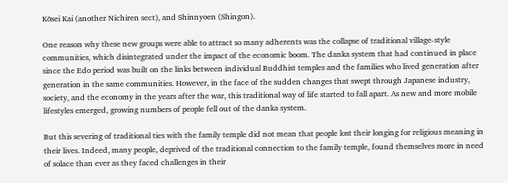Kōsei Kai (another Nichiren sect), and Shinnyoen (Shingon).

One reason why these new groups were able to attract so many adherents was the collapse of traditional village-style communities, which disintegrated under the impact of the economic boom. The danka system that had continued in place since the Edo period was built on the links between individual Buddhist temples and the families who lived generation after generation in the same communities. However, in the face of the sudden changes that swept through Japanese industry, society, and the economy in the years after the war, this traditional way of life started to fall apart. As new and more mobile lifestyles emerged, growing numbers of people fell out of the danka system.

But this severing of traditional ties with the family temple did not mean that people lost their longing for religious meaning in their lives. Indeed, many people, deprived of the traditional connection to the family temple, found themselves more in need of solace than ever as they faced challenges in their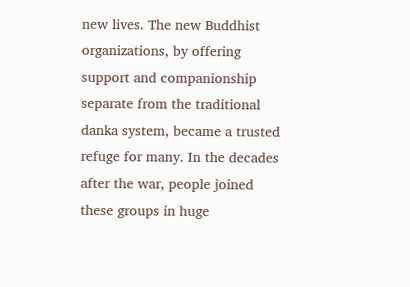new lives. The new Buddhist organizations, by offering support and companionship separate from the traditional danka system, became a trusted refuge for many. In the decades after the war, people joined these groups in huge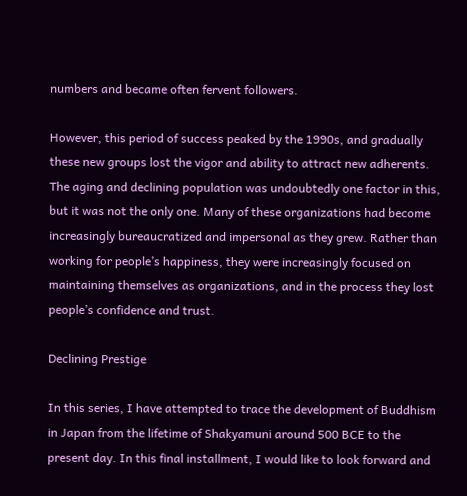numbers and became often fervent followers.

However, this period of success peaked by the 1990s, and gradually these new groups lost the vigor and ability to attract new adherents. The aging and declining population was undoubtedly one factor in this, but it was not the only one. Many of these organizations had become increasingly bureaucratized and impersonal as they grew. Rather than working for people’s happiness, they were increasingly focused on maintaining themselves as organizations, and in the process they lost people’s confidence and trust.

Declining Prestige

In this series, I have attempted to trace the development of Buddhism in Japan from the lifetime of Shakyamuni around 500 BCE to the present day. In this final installment, I would like to look forward and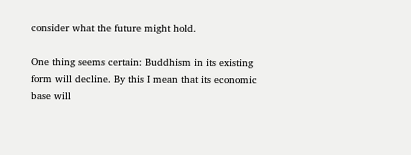consider what the future might hold.

One thing seems certain: Buddhism in its existing form will decline. By this I mean that its economic base will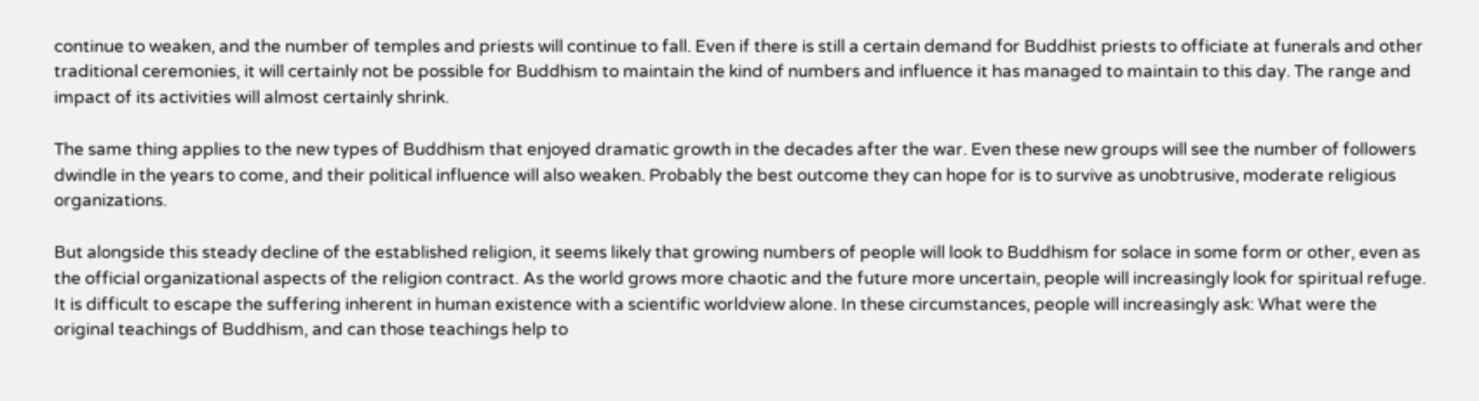continue to weaken, and the number of temples and priests will continue to fall. Even if there is still a certain demand for Buddhist priests to officiate at funerals and other traditional ceremonies, it will certainly not be possible for Buddhism to maintain the kind of numbers and influence it has managed to maintain to this day. The range and impact of its activities will almost certainly shrink.

The same thing applies to the new types of Buddhism that enjoyed dramatic growth in the decades after the war. Even these new groups will see the number of followers dwindle in the years to come, and their political influence will also weaken. Probably the best outcome they can hope for is to survive as unobtrusive, moderate religious organizations.

But alongside this steady decline of the established religion, it seems likely that growing numbers of people will look to Buddhism for solace in some form or other, even as the official organizational aspects of the religion contract. As the world grows more chaotic and the future more uncertain, people will increasingly look for spiritual refuge. It is difficult to escape the suffering inherent in human existence with a scientific worldview alone. In these circumstances, people will increasingly ask: What were the original teachings of Buddhism, and can those teachings help to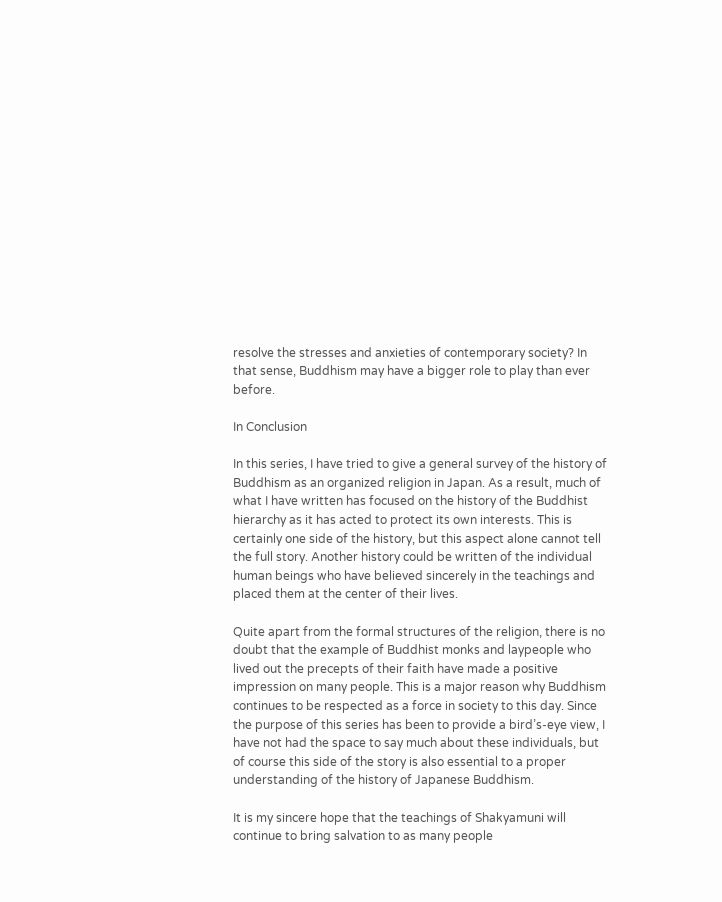resolve the stresses and anxieties of contemporary society? In that sense, Buddhism may have a bigger role to play than ever before.

In Conclusion

In this series, I have tried to give a general survey of the history of Buddhism as an organized religion in Japan. As a result, much of what I have written has focused on the history of the Buddhist hierarchy as it has acted to protect its own interests. This is certainly one side of the history, but this aspect alone cannot tell the full story. Another history could be written of the individual human beings who have believed sincerely in the teachings and placed them at the center of their lives.

Quite apart from the formal structures of the religion, there is no doubt that the example of Buddhist monks and laypeople who lived out the precepts of their faith have made a positive impression on many people. This is a major reason why Buddhism continues to be respected as a force in society to this day. Since the purpose of this series has been to provide a bird’s-eye view, I have not had the space to say much about these individuals, but of course this side of the story is also essential to a proper understanding of the history of Japanese Buddhism.

It is my sincere hope that the teachings of Shakyamuni will continue to bring salvation to as many people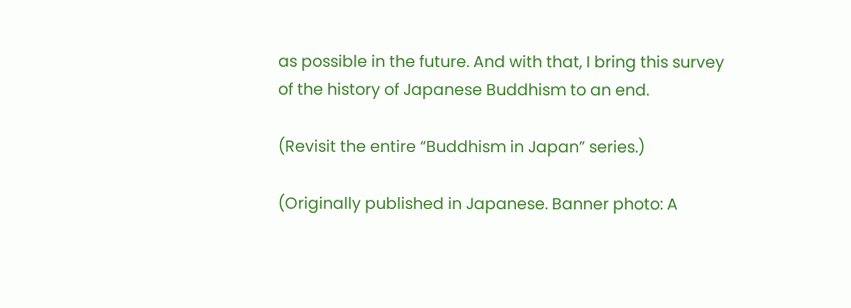as possible in the future. And with that, I bring this survey of the history of Japanese Buddhism to an end.

(Revisit the entire “Buddhism in Japan” series.)

(Originally published in Japanese. Banner photo: A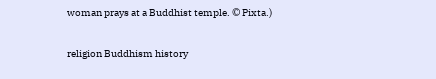woman prays at a Buddhist temple. © Pixta.)

religion Buddhism history